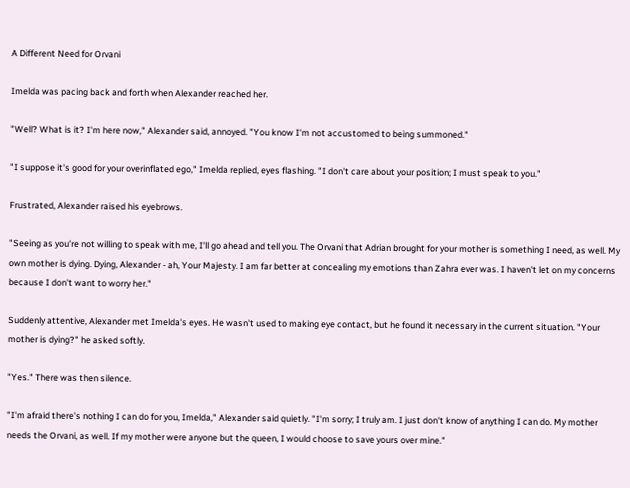A Different Need for Orvani

Imelda was pacing back and forth when Alexander reached her.

"Well? What is it? I'm here now," Alexander said, annoyed. "You know I'm not accustomed to being summoned."

"I suppose it's good for your overinflated ego," Imelda replied, eyes flashing. "I don't care about your position; I must speak to you."

Frustrated, Alexander raised his eyebrows.

"Seeing as you're not willing to speak with me, I'll go ahead and tell you. The Orvani that Adrian brought for your mother is something I need, as well. My own mother is dying. Dying, Alexander - ah, Your Majesty. I am far better at concealing my emotions than Zahra ever was. I haven't let on my concerns because I don't want to worry her."

Suddenly attentive, Alexander met Imelda's eyes. He wasn't used to making eye contact, but he found it necessary in the current situation. "Your mother is dying?" he asked softly.

"Yes." There was then silence.

"I'm afraid there's nothing I can do for you, Imelda," Alexander said quietly. "I'm sorry; I truly am. I just don't know of anything I can do. My mother needs the Orvani, as well. If my mother were anyone but the queen, I would choose to save yours over mine."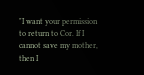"I want your permission to return to Cor. If I cannot save my mother, then I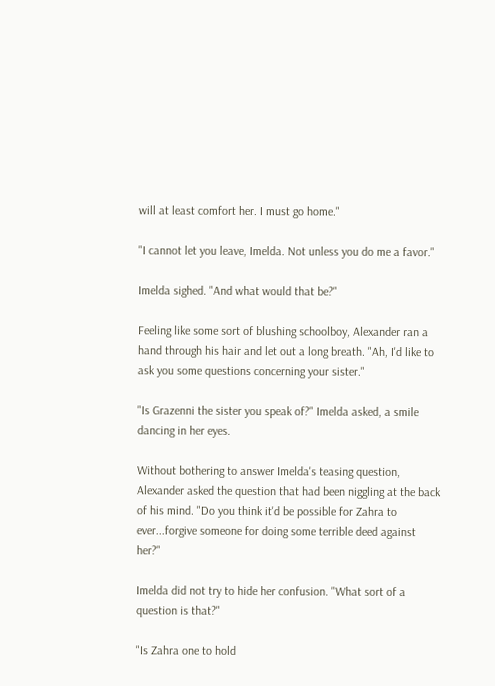will at least comfort her. I must go home."

"I cannot let you leave, Imelda. Not unless you do me a favor."

Imelda sighed. "And what would that be?"

Feeling like some sort of blushing schoolboy, Alexander ran a hand through his hair and let out a long breath. "Ah, I'd like to ask you some questions concerning your sister."

"Is Grazenni the sister you speak of?" Imelda asked, a smile dancing in her eyes.

Without bothering to answer Imelda's teasing question, Alexander asked the question that had been niggling at the back of his mind. "Do you think it'd be possible for Zahra to ever...forgive someone for doing some terrible deed against her?"

Imelda did not try to hide her confusion. "What sort of a question is that?"

"Is Zahra one to hold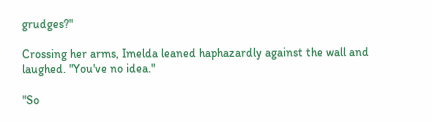grudges?"

Crossing her arms, Imelda leaned haphazardly against the wall and laughed. "You've no idea."

"So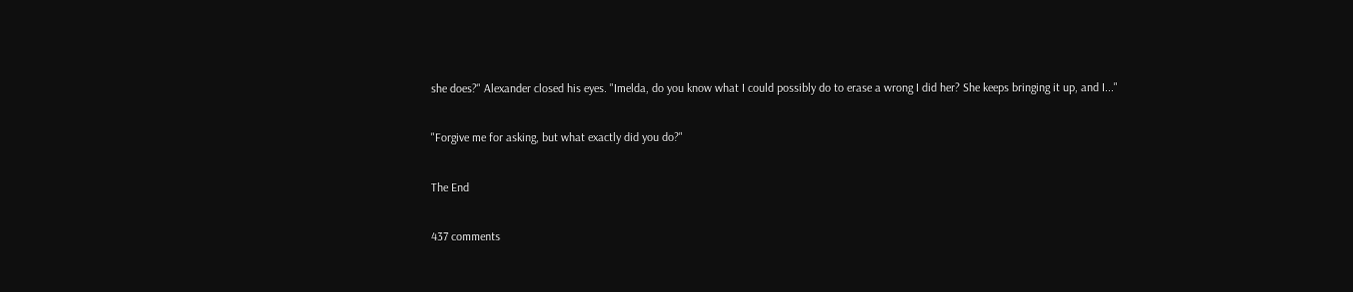she does?" Alexander closed his eyes. "Imelda, do you know what I could possibly do to erase a wrong I did her? She keeps bringing it up, and I..."

"Forgive me for asking, but what exactly did you do?"

The End

437 comments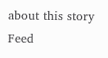about this story Feed